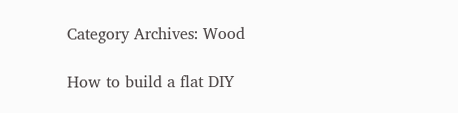Category Archives: Wood

How to build a flat DIY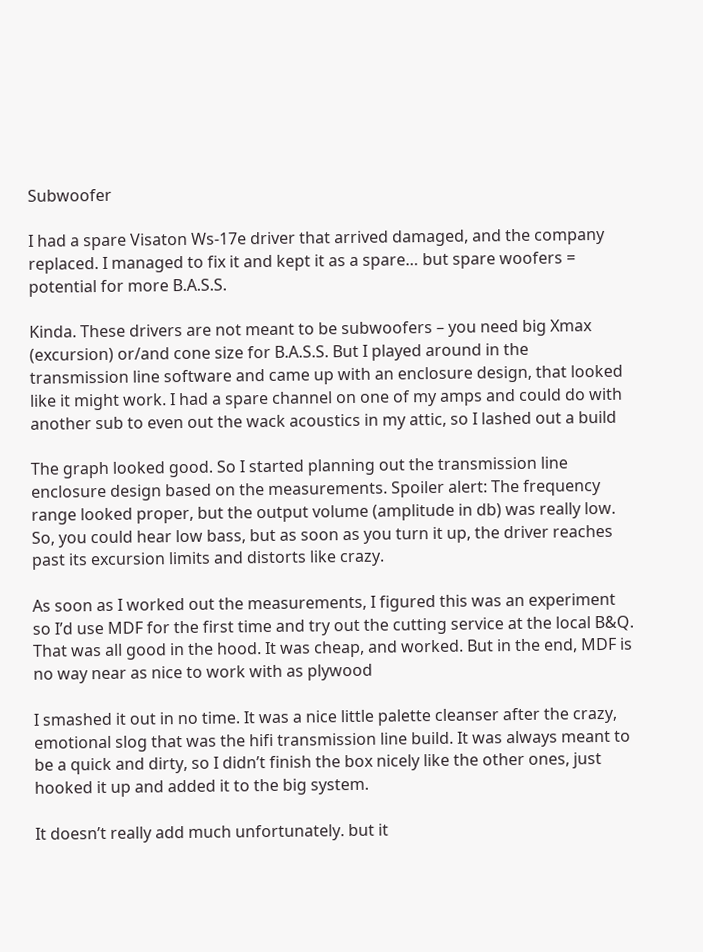Subwoofer

I had a spare Visaton Ws-17e driver that arrived damaged, and the company replaced. I managed to fix it and kept it as a spare… but spare woofers = potential for more B.A.S.S.

Kinda. These drivers are not meant to be subwoofers – you need big Xmax (excursion) or/and cone size for B.A.S.S. But I played around in the transmission line software and came up with an enclosure design, that looked like it might work. I had a spare channel on one of my amps and could do with another sub to even out the wack acoustics in my attic, so I lashed out a build

The graph looked good. So I started planning out the transmission line enclosure design based on the measurements. Spoiler alert: The frequency range looked proper, but the output volume (amplitude in db) was really low. So, you could hear low bass, but as soon as you turn it up, the driver reaches past its excursion limits and distorts like crazy.

As soon as I worked out the measurements, I figured this was an experiment so I’d use MDF for the first time and try out the cutting service at the local B&Q. That was all good in the hood. It was cheap, and worked. But in the end, MDF is no way near as nice to work with as plywood

I smashed it out in no time. It was a nice little palette cleanser after the crazy, emotional slog that was the hifi transmission line build. It was always meant to be a quick and dirty, so I didn’t finish the box nicely like the other ones, just hooked it up and added it to the big system.

It doesn’t really add much unfortunately. but it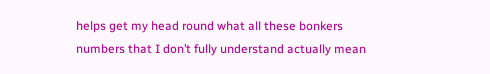helps get my head round what all these bonkers numbers that I don’t fully understand actually mean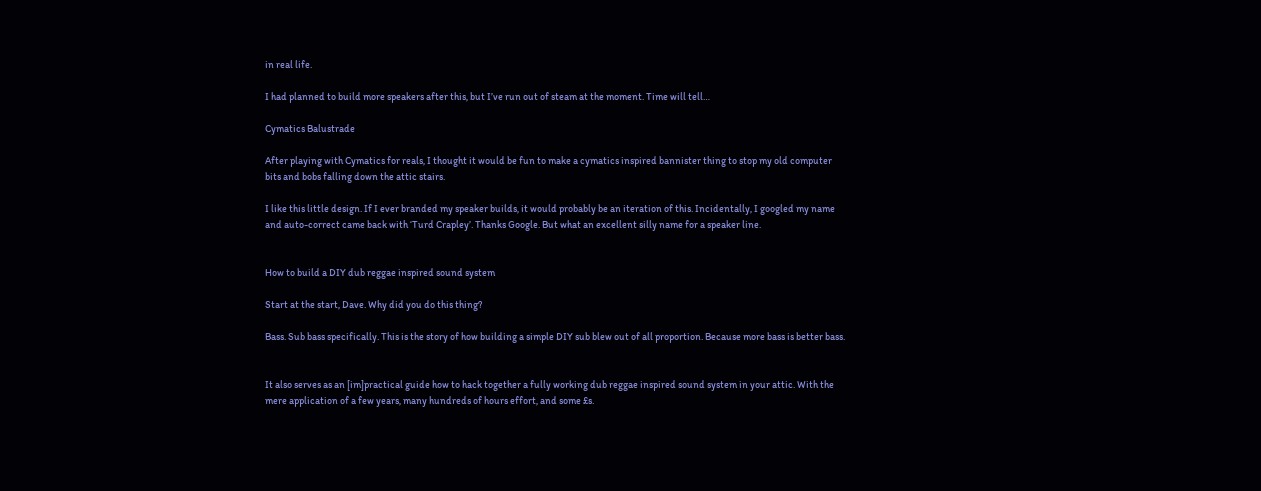in real life.

I had planned to build more speakers after this, but I’ve run out of steam at the moment. Time will tell…

Cymatics Balustrade

After playing with Cymatics for reals, I thought it would be fun to make a cymatics inspired bannister thing to stop my old computer bits and bobs falling down the attic stairs.

I like this little design. If I ever branded my speaker builds, it would probably be an iteration of this. Incidentally, I googled my name and auto-correct came back with ‘Turd Crapley’. Thanks Google. But what an excellent silly name for a speaker line.


How to build a DIY dub reggae inspired sound system

Start at the start, Dave. Why did you do this thing?

Bass. Sub bass specifically. This is the story of how building a simple DIY sub blew out of all proportion. Because more bass is better bass.


It also serves as an [im]practical guide how to hack together a fully working dub reggae inspired sound system in your attic. With the mere application of a few years, many hundreds of hours effort, and some £s.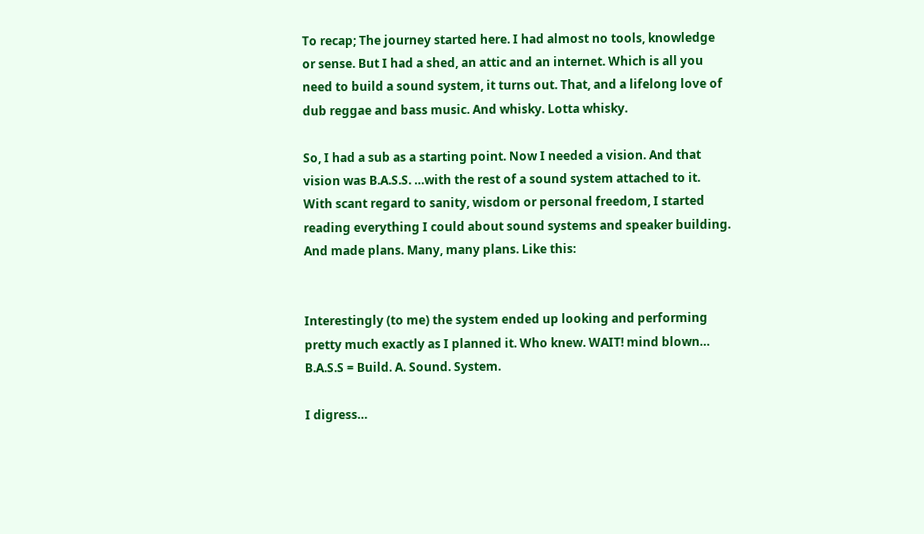To recap; The journey started here. I had almost no tools, knowledge or sense. But I had a shed, an attic and an internet. Which is all you need to build a sound system, it turns out. That, and a lifelong love of dub reggae and bass music. And whisky. Lotta whisky.

So, I had a sub as a starting point. Now I needed a vision. And that vision was B.A.S.S. …with the rest of a sound system attached to it. With scant regard to sanity, wisdom or personal freedom, I started reading everything I could about sound systems and speaker building. And made plans. Many, many plans. Like this:


Interestingly (to me) the system ended up looking and performing pretty much exactly as I planned it. Who knew. WAIT! mind blown… B.A.S.S = Build. A. Sound. System.

I digress…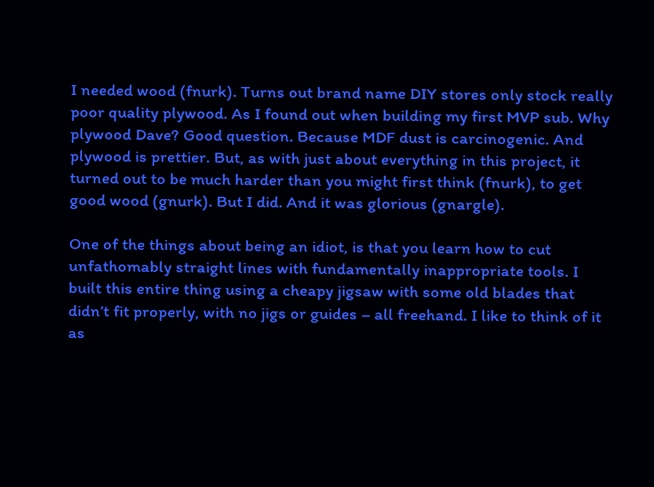I needed wood (fnurk). Turns out brand name DIY stores only stock really poor quality plywood. As I found out when building my first MVP sub. Why plywood Dave? Good question. Because MDF dust is carcinogenic. And plywood is prettier. But, as with just about everything in this project, it turned out to be much harder than you might first think (fnurk), to get good wood (gnurk). But I did. And it was glorious (gnargle).

One of the things about being an idiot, is that you learn how to cut unfathomably straight lines with fundamentally inappropriate tools. I built this entire thing using a cheapy jigsaw with some old blades that didn’t fit properly, with no jigs or guides – all freehand. I like to think of it as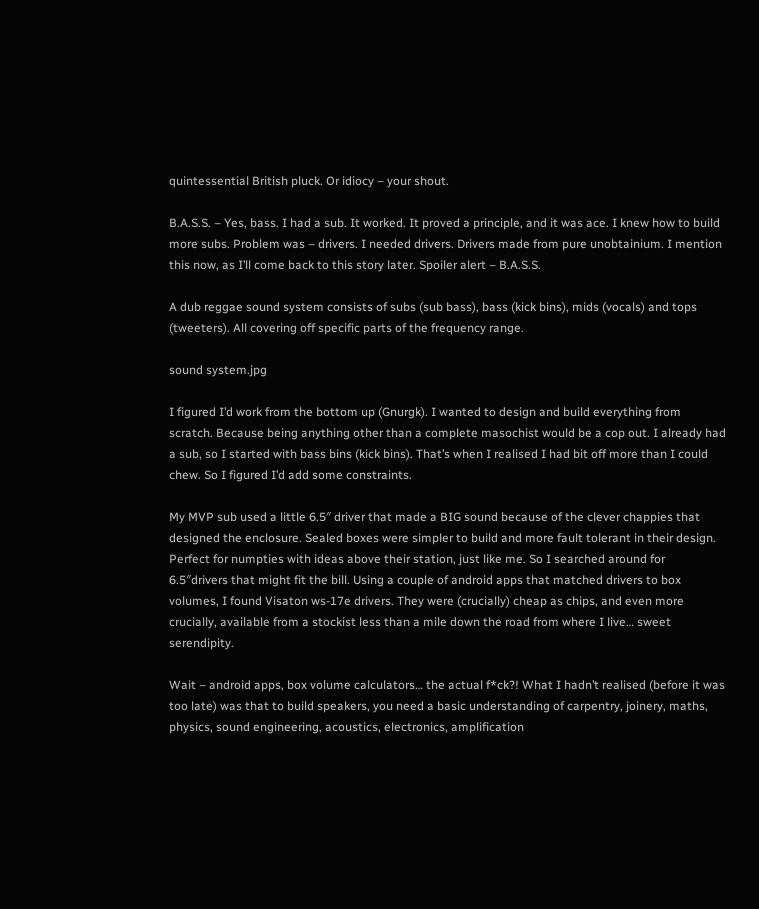quintessential British pluck. Or idiocy – your shout.

B.A.S.S. – Yes, bass. I had a sub. It worked. It proved a principle, and it was ace. I knew how to build more subs. Problem was – drivers. I needed drivers. Drivers made from pure unobtainium. I mention this now, as I’ll come back to this story later. Spoiler alert – B.A.S.S.

A dub reggae sound system consists of subs (sub bass), bass (kick bins), mids (vocals) and tops (tweeters). All covering off specific parts of the frequency range.

sound system.jpg

I figured I’d work from the bottom up (Gnurgk). I wanted to design and build everything from scratch. Because being anything other than a complete masochist would be a cop out. I already had a sub, so I started with bass bins (kick bins). That’s when I realised I had bit off more than I could chew. So I figured I’d add some constraints.

My MVP sub used a little 6.5″ driver that made a BIG sound because of the clever chappies that designed the enclosure. Sealed boxes were simpler to build and more fault tolerant in their design. Perfect for numpties with ideas above their station, just like me. So I searched around for 6.5″drivers that might fit the bill. Using a couple of android apps that matched drivers to box volumes, I found Visaton ws-17e drivers. They were (crucially) cheap as chips, and even more crucially, available from a stockist less than a mile down the road from where I live… sweet serendipity.

Wait – android apps, box volume calculators… the actual f*ck?! What I hadn’t realised (before it was too late) was that to build speakers, you need a basic understanding of carpentry, joinery, maths, physics, sound engineering, acoustics, electronics, amplification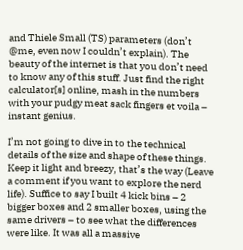and Thiele Small (TS) parameters (don’t @me, even now I couldn’t explain). The beauty of the internet is that you don’t need to know any of this stuff. Just find the right calculator[s] online, mash in the numbers with your pudgy meat sack fingers et voila – instant genius.

I’m not going to dive in to the technical details of the size and shape of these things. Keep it light and breezy, that’s the way (Leave a comment if you want to explore the nerd life). Suffice to say I built 4 kick bins – 2 bigger boxes and 2 smaller boxes, using the same drivers – to see what the differences were like. It was all a massive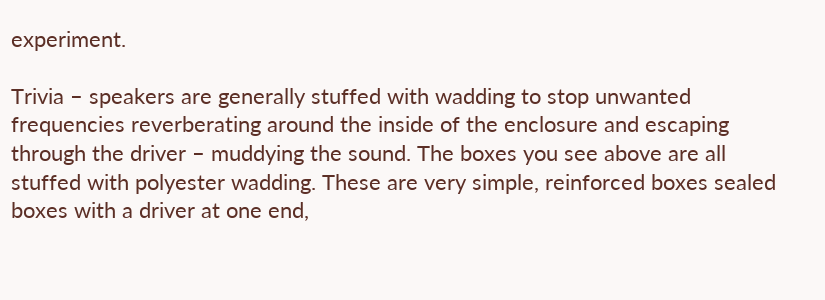experiment.

Trivia – speakers are generally stuffed with wadding to stop unwanted frequencies reverberating around the inside of the enclosure and escaping through the driver – muddying the sound. The boxes you see above are all stuffed with polyester wadding. These are very simple, reinforced boxes sealed boxes with a driver at one end,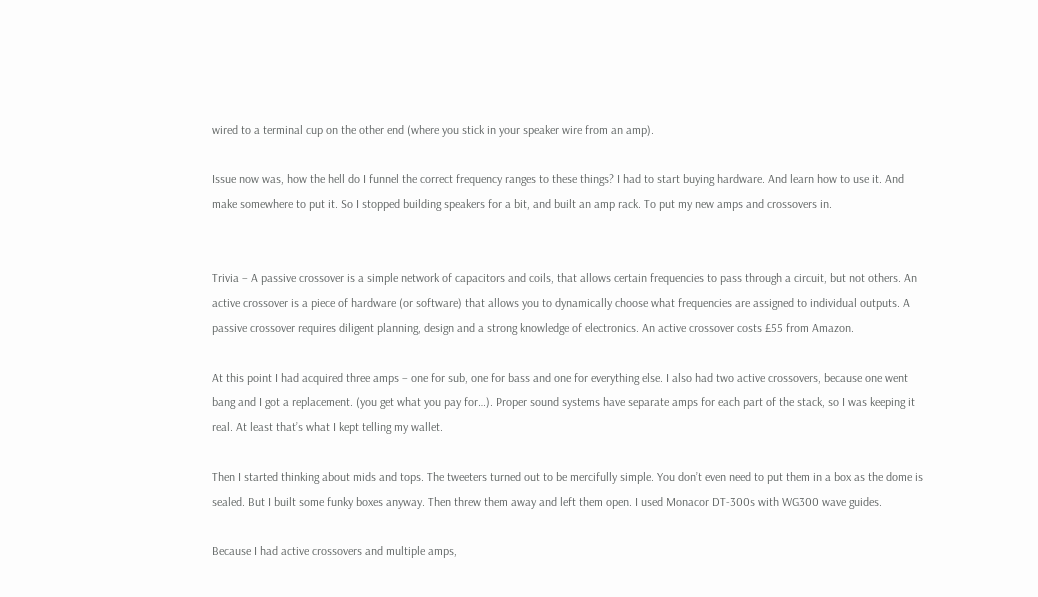wired to a terminal cup on the other end (where you stick in your speaker wire from an amp).

Issue now was, how the hell do I funnel the correct frequency ranges to these things? I had to start buying hardware. And learn how to use it. And make somewhere to put it. So I stopped building speakers for a bit, and built an amp rack. To put my new amps and crossovers in.


Trivia – A passive crossover is a simple network of capacitors and coils, that allows certain frequencies to pass through a circuit, but not others. An active crossover is a piece of hardware (or software) that allows you to dynamically choose what frequencies are assigned to individual outputs. A passive crossover requires diligent planning, design and a strong knowledge of electronics. An active crossover costs £55 from Amazon.

At this point I had acquired three amps – one for sub, one for bass and one for everything else. I also had two active crossovers, because one went bang and I got a replacement. (you get what you pay for…). Proper sound systems have separate amps for each part of the stack, so I was keeping it real. At least that’s what I kept telling my wallet.

Then I started thinking about mids and tops. The tweeters turned out to be mercifully simple. You don’t even need to put them in a box as the dome is sealed. But I built some funky boxes anyway. Then threw them away and left them open. I used Monacor DT-300s with WG300 wave guides.

Because I had active crossovers and multiple amps,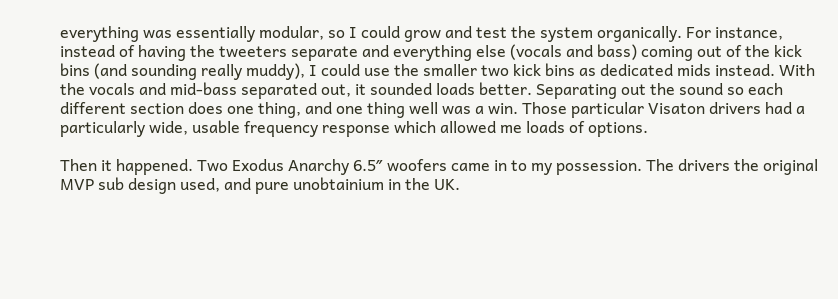everything was essentially modular, so I could grow and test the system organically. For instance, instead of having the tweeters separate and everything else (vocals and bass) coming out of the kick bins (and sounding really muddy), I could use the smaller two kick bins as dedicated mids instead. With the vocals and mid-bass separated out, it sounded loads better. Separating out the sound so each different section does one thing, and one thing well was a win. Those particular Visaton drivers had a particularly wide, usable frequency response which allowed me loads of options.

Then it happened. Two Exodus Anarchy 6.5″ woofers came in to my possession. The drivers the original MVP sub design used, and pure unobtainium in the UK.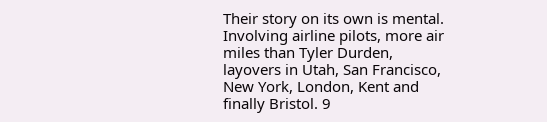Their story on its own is mental. Involving airline pilots, more air miles than Tyler Durden, layovers in Utah, San Francisco, New York, London, Kent and finally Bristol. 9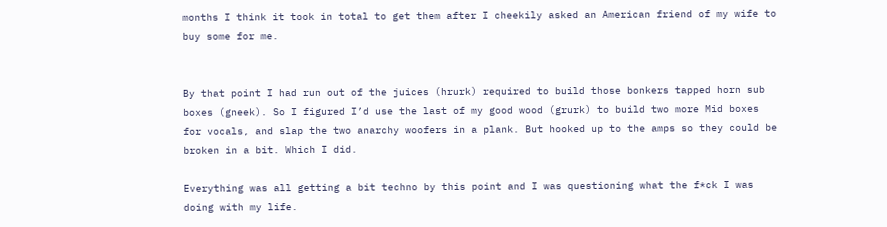months I think it took in total to get them after I cheekily asked an American friend of my wife to buy some for me.


By that point I had run out of the juices (hrurk) required to build those bonkers tapped horn sub boxes (gneek). So I figured I’d use the last of my good wood (grurk) to build two more Mid boxes for vocals, and slap the two anarchy woofers in a plank. But hooked up to the amps so they could be broken in a bit. Which I did.

Everything was all getting a bit techno by this point and I was questioning what the f*ck I was doing with my life.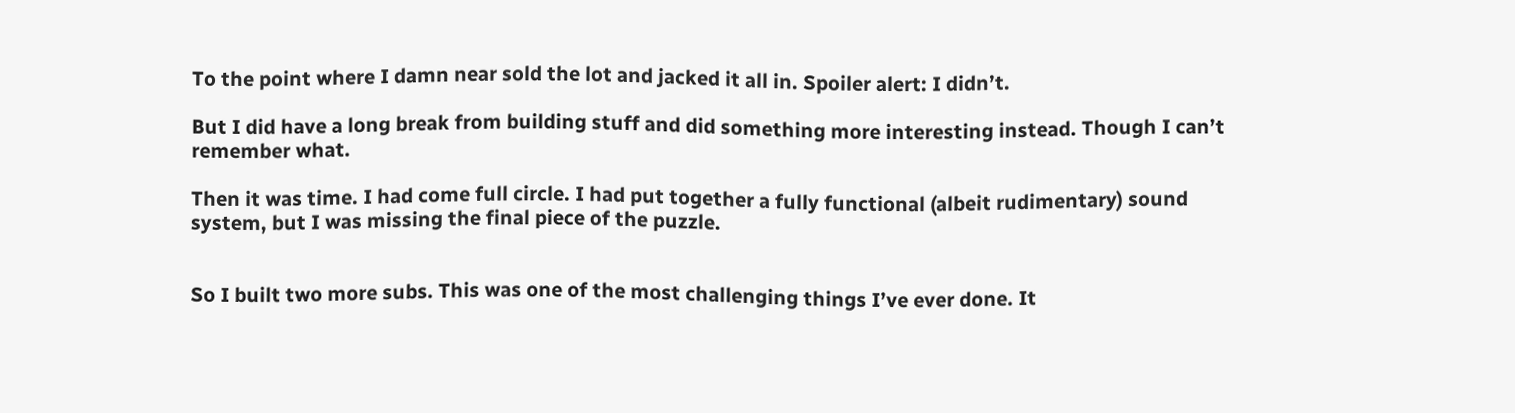To the point where I damn near sold the lot and jacked it all in. Spoiler alert: I didn’t.

But I did have a long break from building stuff and did something more interesting instead. Though I can’t remember what.

Then it was time. I had come full circle. I had put together a fully functional (albeit rudimentary) sound system, but I was missing the final piece of the puzzle.


So I built two more subs. This was one of the most challenging things I’ve ever done. It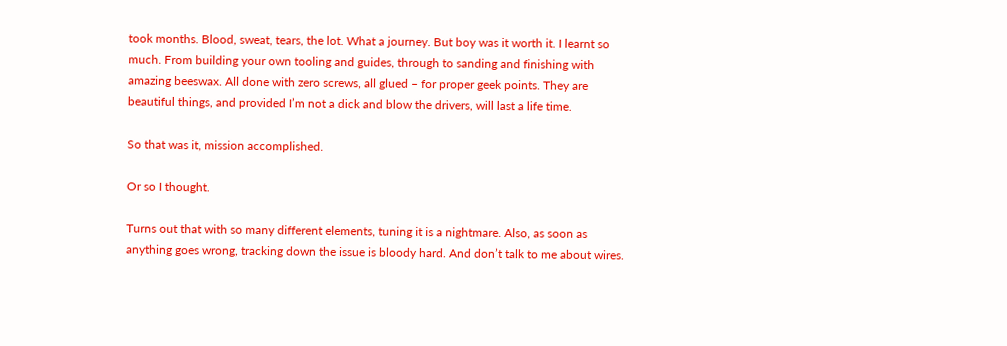took months. Blood, sweat, tears, the lot. What a journey. But boy was it worth it. I learnt so much. From building your own tooling and guides, through to sanding and finishing with amazing beeswax. All done with zero screws, all glued – for proper geek points. They are beautiful things, and provided I’m not a dick and blow the drivers, will last a life time.

So that was it, mission accomplished.

Or so I thought.

Turns out that with so many different elements, tuning it is a nightmare. Also, as soon as anything goes wrong, tracking down the issue is bloody hard. And don’t talk to me about wires.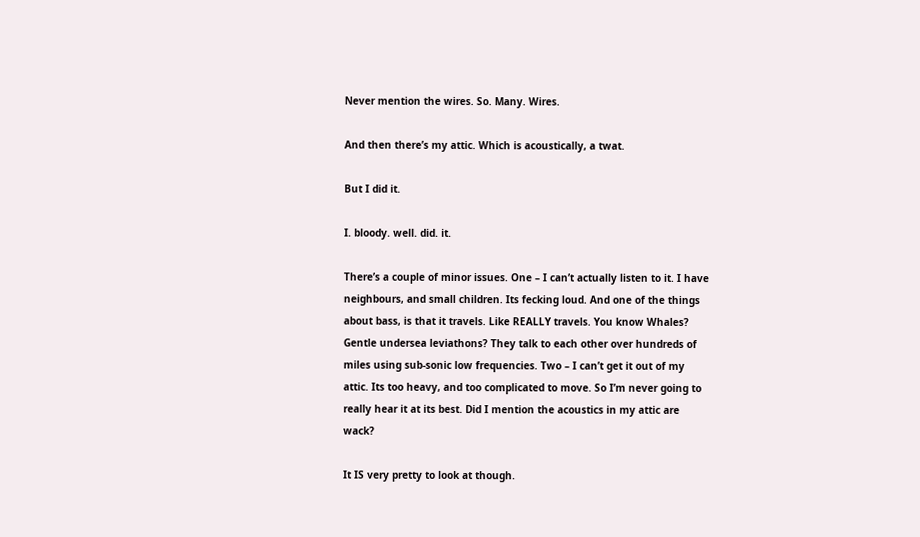Never mention the wires. So. Many. Wires.

And then there’s my attic. Which is acoustically, a twat.

But I did it.

I. bloody. well. did. it.

There’s a couple of minor issues. One – I can’t actually listen to it. I have neighbours, and small children. Its fecking loud. And one of the things about bass, is that it travels. Like REALLY travels. You know Whales? Gentle undersea leviathons? They talk to each other over hundreds of miles using sub-sonic low frequencies. Two – I can’t get it out of my attic. Its too heavy, and too complicated to move. So I’m never going to really hear it at its best. Did I mention the acoustics in my attic are wack?

It IS very pretty to look at though.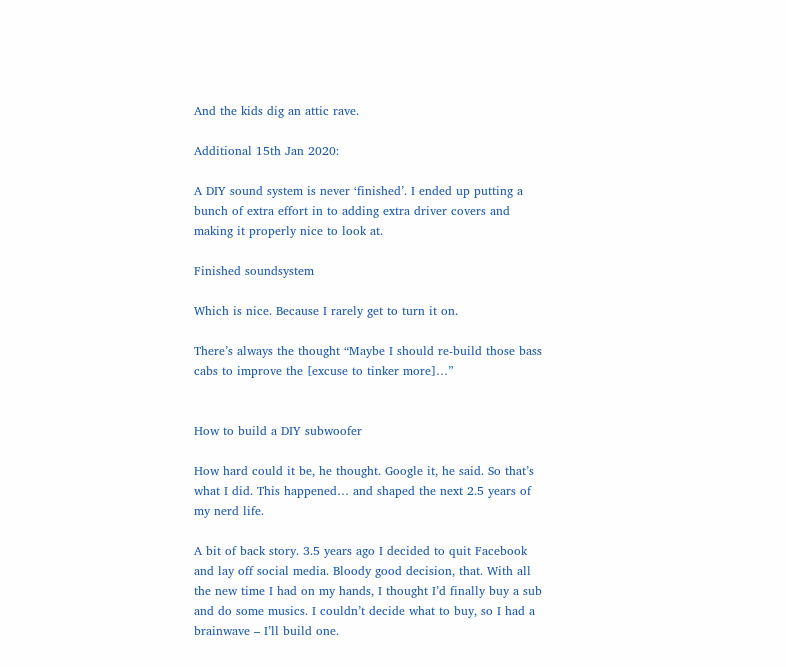And the kids dig an attic rave.

Additional 15th Jan 2020:

A DIY sound system is never ‘finished’. I ended up putting a bunch of extra effort in to adding extra driver covers and making it properly nice to look at.

Finished soundsystem

Which is nice. Because I rarely get to turn it on.

There’s always the thought “Maybe I should re-build those bass cabs to improve the [excuse to tinker more]…”


How to build a DIY subwoofer

How hard could it be, he thought. Google it, he said. So that’s what I did. This happened… and shaped the next 2.5 years of my nerd life.

A bit of back story. 3.5 years ago I decided to quit Facebook and lay off social media. Bloody good decision, that. With all the new time I had on my hands, I thought I’d finally buy a sub and do some musics. I couldn’t decide what to buy, so I had a brainwave – I’ll build one.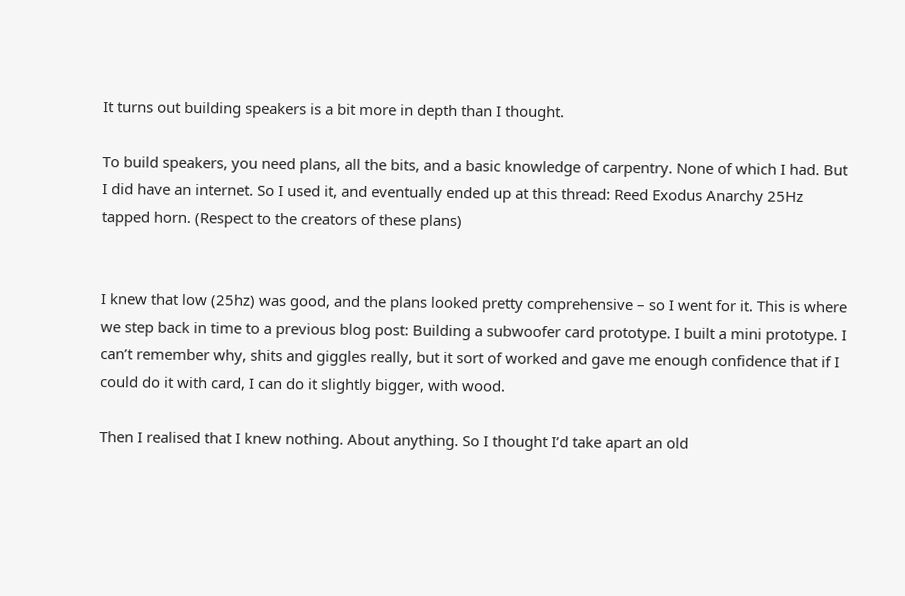It turns out building speakers is a bit more in depth than I thought.

To build speakers, you need plans, all the bits, and a basic knowledge of carpentry. None of which I had. But I did have an internet. So I used it, and eventually ended up at this thread: Reed Exodus Anarchy 25Hz tapped horn. (Respect to the creators of these plans)


I knew that low (25hz) was good, and the plans looked pretty comprehensive – so I went for it. This is where we step back in time to a previous blog post: Building a subwoofer card prototype. I built a mini prototype. I can’t remember why, shits and giggles really, but it sort of worked and gave me enough confidence that if I could do it with card, I can do it slightly bigger, with wood.

Then I realised that I knew nothing. About anything. So I thought I’d take apart an old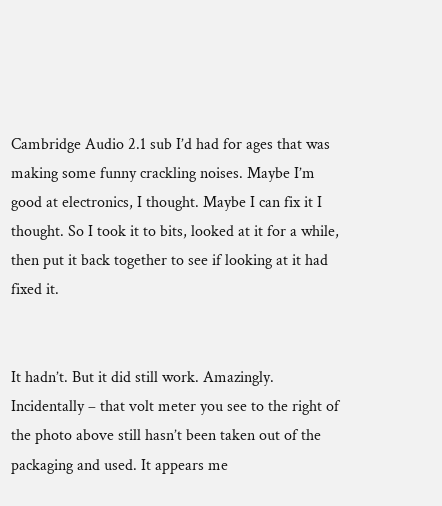Cambridge Audio 2.1 sub I’d had for ages that was making some funny crackling noises. Maybe I’m good at electronics, I thought. Maybe I can fix it I thought. So I took it to bits, looked at it for a while, then put it back together to see if looking at it had fixed it.


It hadn’t. But it did still work. Amazingly. Incidentally – that volt meter you see to the right of the photo above still hasn’t been taken out of the packaging and used. It appears me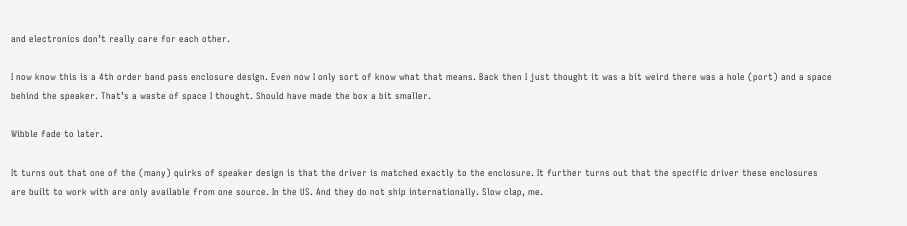and electronics don’t really care for each other.

I now know this is a 4th order band pass enclosure design. Even now I only sort of know what that means. Back then I just thought it was a bit weird there was a hole (port) and a space behind the speaker. That’s a waste of space I thought. Should have made the box a bit smaller.

Wibble fade to later.

It turns out that one of the (many) quirks of speaker design is that the driver is matched exactly to the enclosure. It further turns out that the specific driver these enclosures are built to work with are only available from one source. In the US. And they do not ship internationally. Slow clap, me.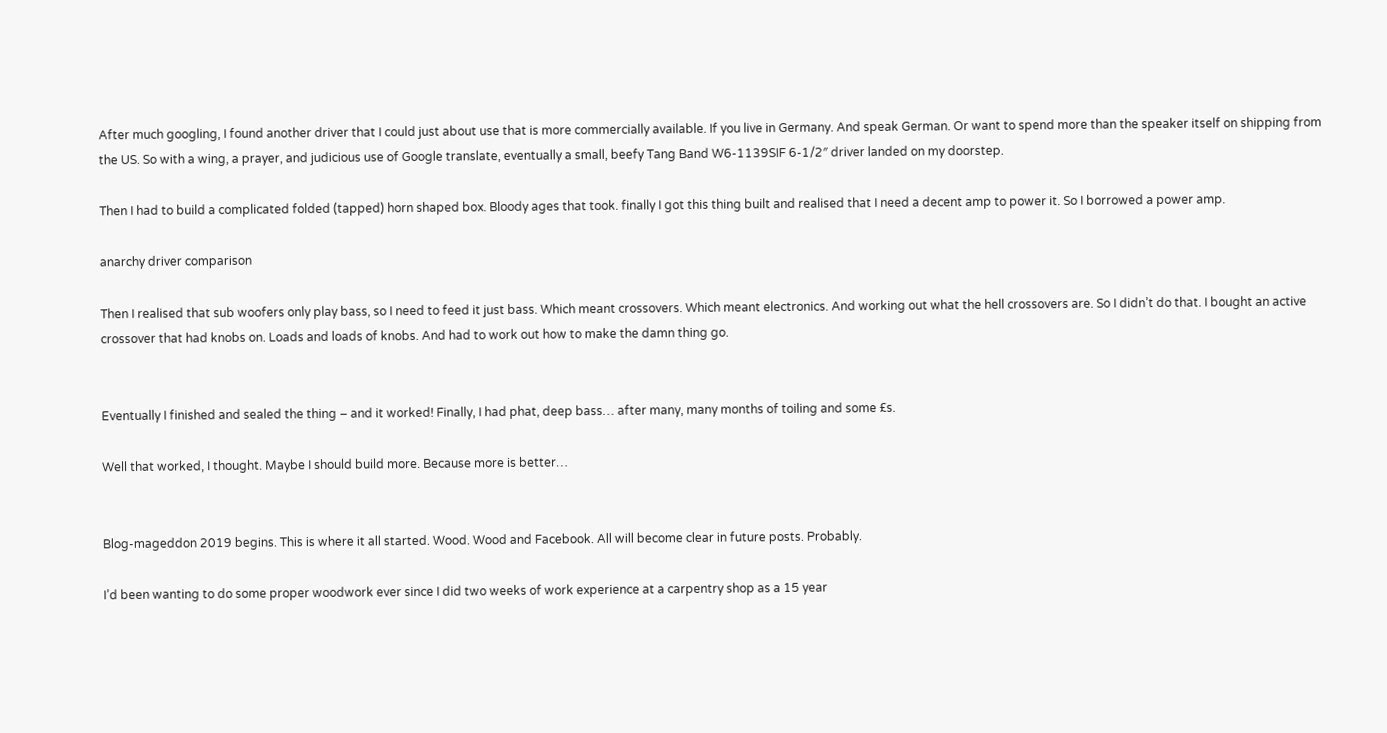After much googling, I found another driver that I could just about use that is more commercially available. If you live in Germany. And speak German. Or want to spend more than the speaker itself on shipping from the US. So with a wing, a prayer, and judicious use of Google translate, eventually a small, beefy Tang Band W6-1139SIF 6-1/2″ driver landed on my doorstep.

Then I had to build a complicated folded (tapped) horn shaped box. Bloody ages that took. finally I got this thing built and realised that I need a decent amp to power it. So I borrowed a power amp.

anarchy driver comparison

Then I realised that sub woofers only play bass, so I need to feed it just bass. Which meant crossovers. Which meant electronics. And working out what the hell crossovers are. So I didn’t do that. I bought an active crossover that had knobs on. Loads and loads of knobs. And had to work out how to make the damn thing go.


Eventually I finished and sealed the thing – and it worked! Finally, I had phat, deep bass… after many, many months of toiling and some £s.

Well that worked, I thought. Maybe I should build more. Because more is better…


Blog-mageddon 2019 begins. This is where it all started. Wood. Wood and Facebook. All will become clear in future posts. Probably.

I’d been wanting to do some proper woodwork ever since I did two weeks of work experience at a carpentry shop as a 15 year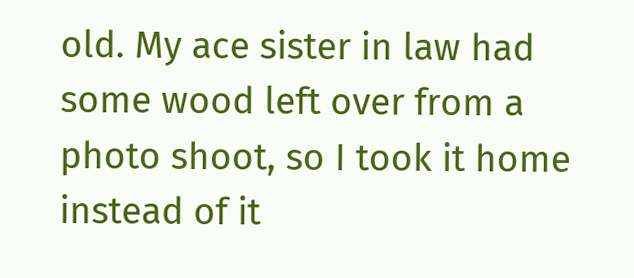old. My ace sister in law had some wood left over from a photo shoot, so I took it home instead of it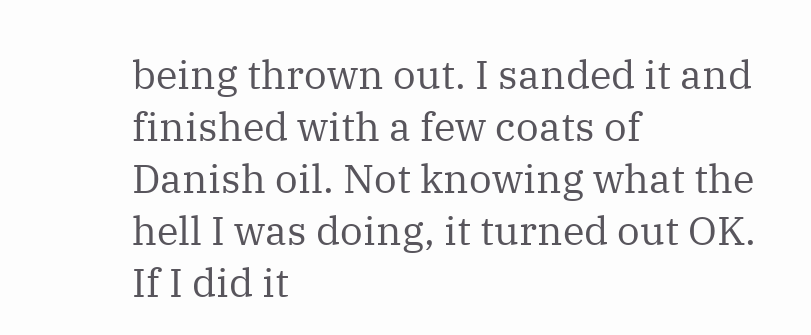being thrown out. I sanded it and finished with a few coats of Danish oil. Not knowing what the hell I was doing, it turned out OK. If I did it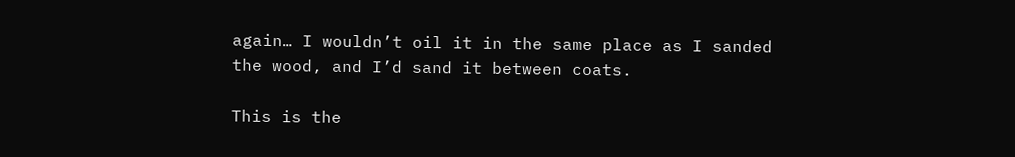again… I wouldn’t oil it in the same place as I sanded the wood, and I’d sand it between coats.

This is the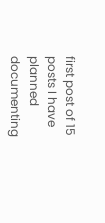first post of 15 posts I have planned documenting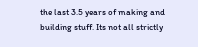the last 3.5 years of making and building stuff. Its not all strictly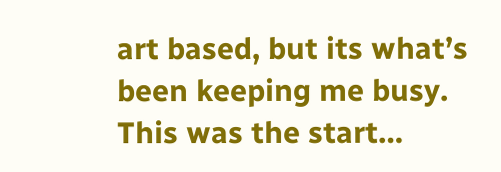art based, but its what’s been keeping me busy. This was the start…